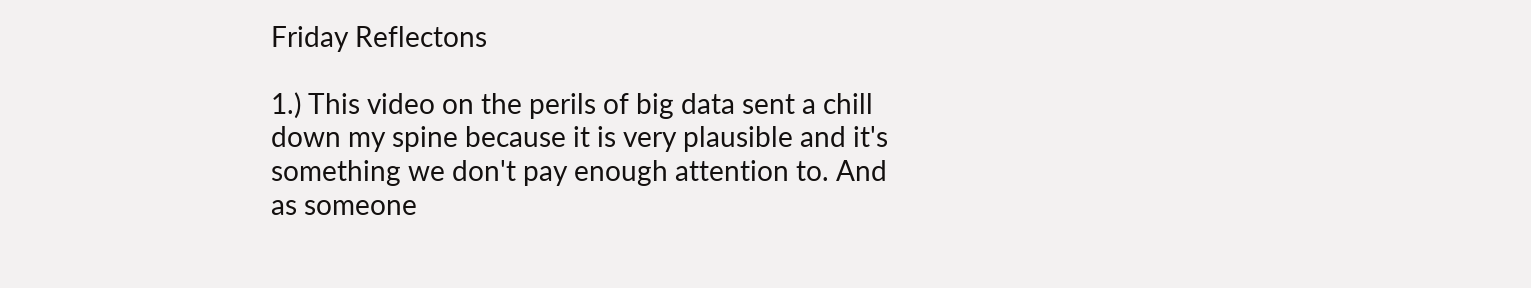Friday Reflectons

1.) This video on the perils of big data sent a chill down my spine because it is very plausible and it's something we don't pay enough attention to. And as someone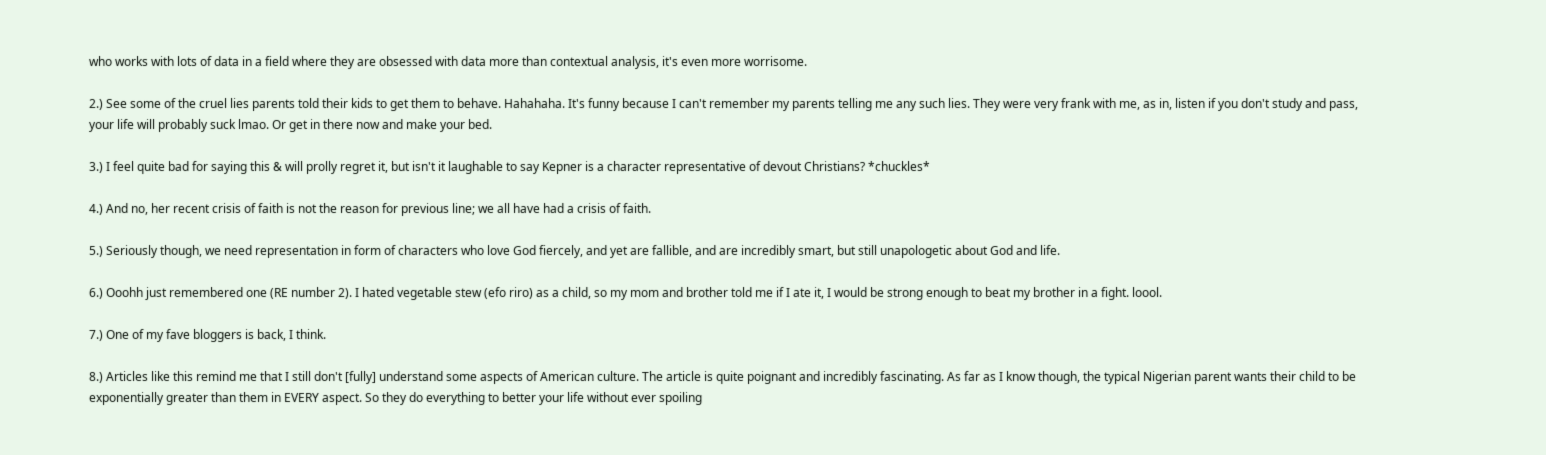who works with lots of data in a field where they are obsessed with data more than contextual analysis, it's even more worrisome.

2.) See some of the cruel lies parents told their kids to get them to behave. Hahahaha. It's funny because I can't remember my parents telling me any such lies. They were very frank with me, as in, listen if you don't study and pass, your life will probably suck lmao. Or get in there now and make your bed.

3.) I feel quite bad for saying this & will prolly regret it, but isn't it laughable to say Kepner is a character representative of devout Christians? *chuckles*

4.) And no, her recent crisis of faith is not the reason for previous line; we all have had a crisis of faith.

5.) Seriously though, we need representation in form of characters who love God fiercely, and yet are fallible, and are incredibly smart, but still unapologetic about God and life.

6.) Ooohh just remembered one (RE number 2). I hated vegetable stew (efo riro) as a child, so my mom and brother told me if I ate it, I would be strong enough to beat my brother in a fight. loool.

7.) One of my fave bloggers is back, I think.

8.) Articles like this remind me that I still don't [fully] understand some aspects of American culture. The article is quite poignant and incredibly fascinating. As far as I know though, the typical Nigerian parent wants their child to be exponentially greater than them in EVERY aspect. So they do everything to better your life without ever spoiling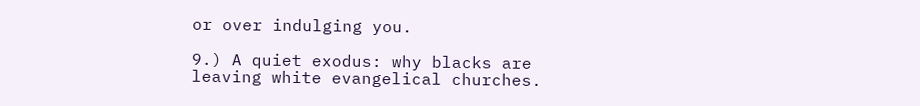or over indulging you.

9.) A quiet exodus: why blacks are leaving white evangelical churches.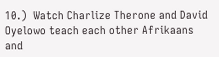10.)  Watch Charlize Therone and David Oyelowo teach each other Afrikaans and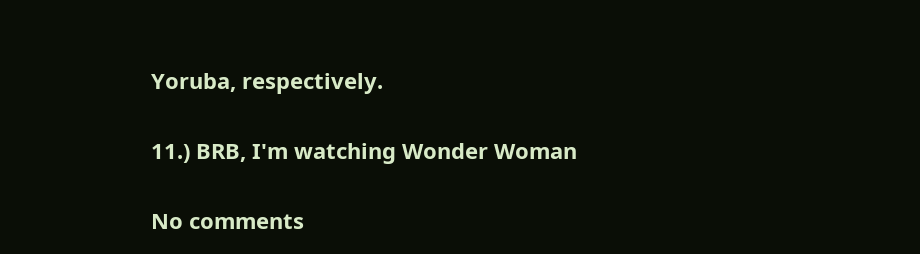Yoruba, respectively.

11.) BRB, I'm watching Wonder Woman

No comments